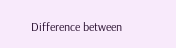Difference between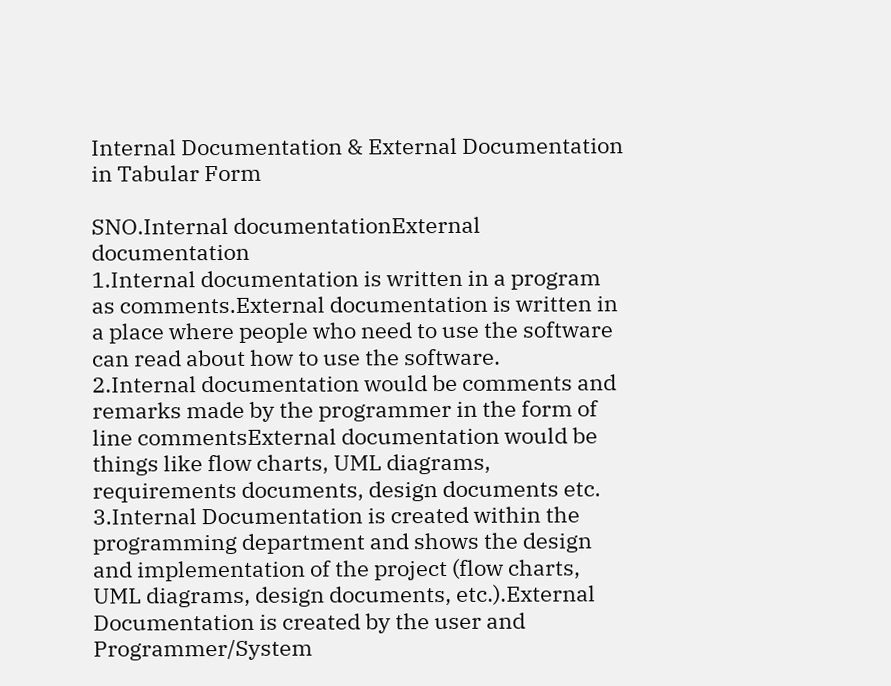Internal Documentation & External Documentation in Tabular Form

SNO.Internal documentationExternal documentation
1.Internal documentation is written in a program as comments.External documentation is written in a place where people who need to use the software can read about how to use the software.
2.Internal documentation would be comments and remarks made by the programmer in the form of line commentsExternal documentation would be things like flow charts, UML diagrams, requirements documents, design documents etc.
3.Internal Documentation is created within the programming department and shows the design and implementation of the project (flow charts, UML diagrams, design documents, etc.).External Documentation is created by the user and Programmer/System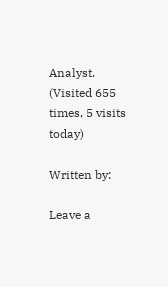Analyst.
(Visited 655 times, 5 visits today)

Written by:

Leave a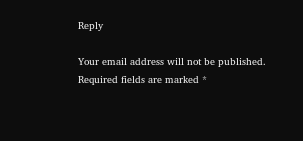Reply

Your email address will not be published. Required fields are marked *